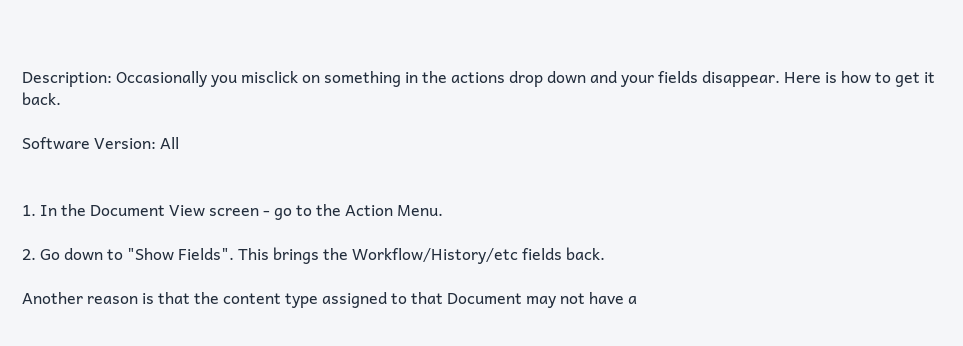Description: Occasionally you misclick on something in the actions drop down and your fields disappear. Here is how to get it back.

Software Version: All


1. In the Document View screen - go to the Action Menu.

2. Go down to "Show Fields". This brings the Workflow/History/etc fields back.

Another reason is that the content type assigned to that Document may not have a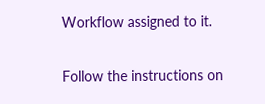Workflow assigned to it.

Follow the instructions on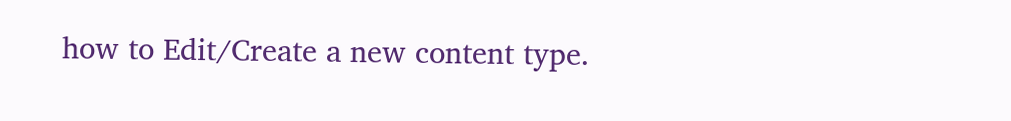how to Edit/Create a new content type.